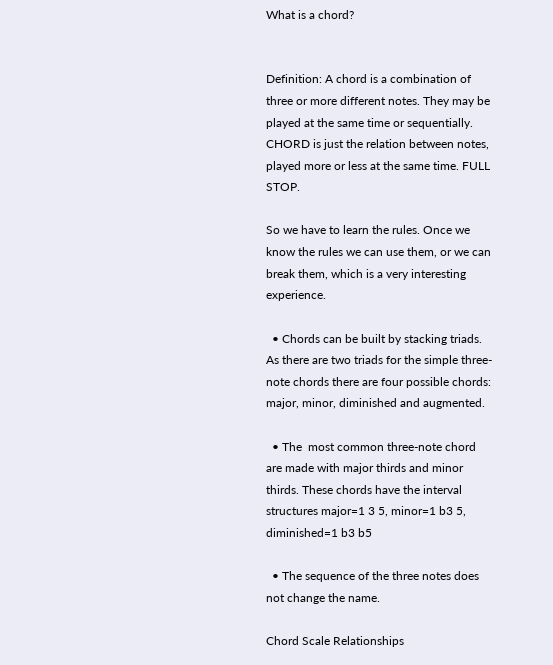What is a chord?


Definition: A chord is a combination of three or more different notes. They may be played at the same time or sequentially. CHORD is just the relation between notes, played more or less at the same time. FULL STOP.

So we have to learn the rules. Once we know the rules we can use them, or we can break them, which is a very interesting experience.

  • Chords can be built by stacking triads. As there are two triads for the simple three-note chords there are four possible chords: major, minor, diminished and augmented.

  • The  most common three-note chord are made with major thirds and minor thirds. These chords have the interval structures major=1 3 5, minor=1 b3 5, diminished=1 b3 b5

  • The sequence of the three notes does not change the name.

Chord Scale Relationships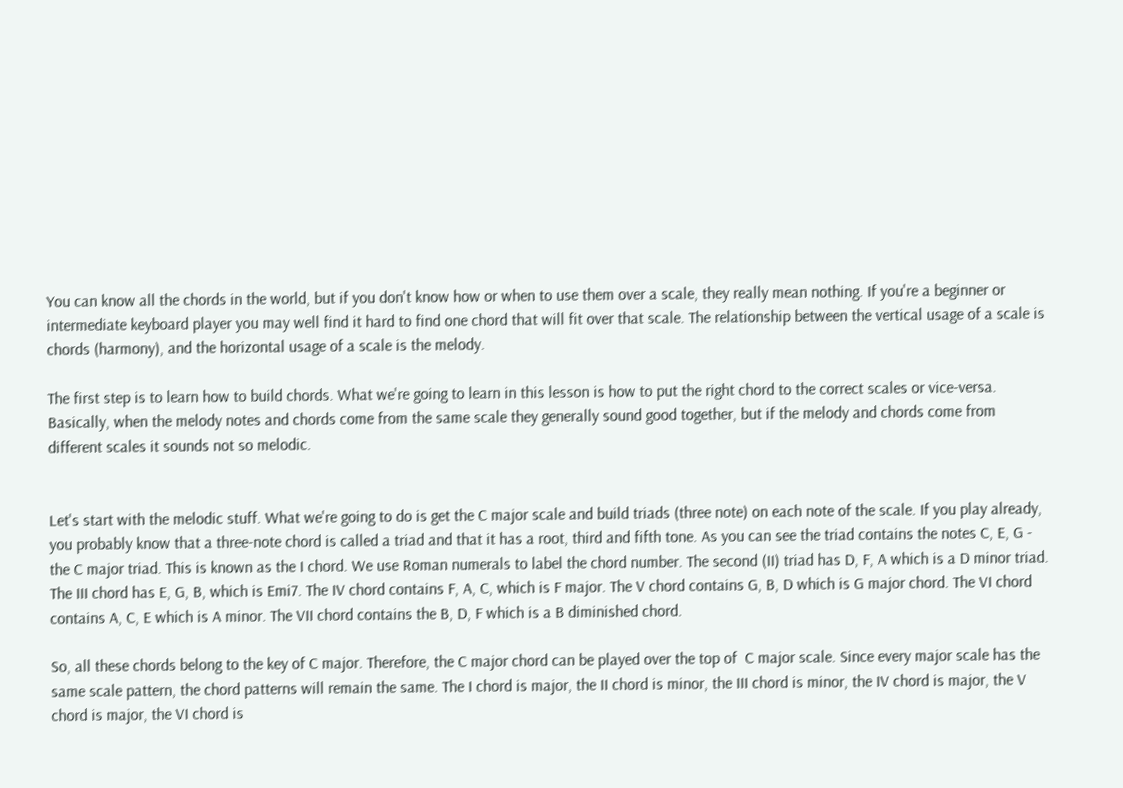You can know all the chords in the world, but if you don't know how or when to use them over a scale, they really mean nothing. If you're a beginner or intermediate keyboard player you may well find it hard to find one chord that will fit over that scale. The relationship between the vertical usage of a scale is chords (harmony), and the horizontal usage of a scale is the melody.

The first step is to learn how to build chords. What we're going to learn in this lesson is how to put the right chord to the correct scales or vice-versa. Basically, when the melody notes and chords come from the same scale they generally sound good together, but if the melody and chords come from different scales it sounds not so melodic.


Let's start with the melodic stuff. What we're going to do is get the C major scale and build triads (three note) on each note of the scale. If you play already, you probably know that a three-note chord is called a triad and that it has a root, third and fifth tone. As you can see the triad contains the notes C, E, G - the C major triad. This is known as the I chord. We use Roman numerals to label the chord number. The second (II) triad has D, F, A which is a D minor triad. The III chord has E, G, B, which is Emi7. The IV chord contains F, A, C, which is F major. The V chord contains G, B, D which is G major chord. The VI chord contains A, C, E which is A minor. The VII chord contains the B, D, F which is a B diminished chord.

So, all these chords belong to the key of C major. Therefore, the C major chord can be played over the top of  C major scale. Since every major scale has the same scale pattern, the chord patterns will remain the same. The I chord is major, the II chord is minor, the III chord is minor, the IV chord is major, the V chord is major, the VI chord is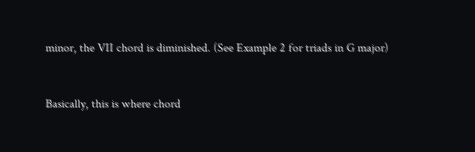minor, the VII chord is diminished. (See Example 2 for triads in G major)


Basically, this is where chord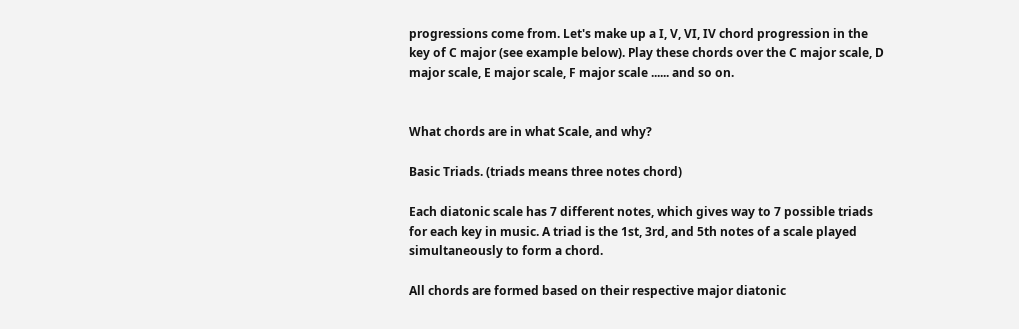progressions come from. Let's make up a I, V, VI, IV chord progression in the key of C major (see example below). Play these chords over the C major scale, D major scale, E major scale, F major scale ...... and so on.


What chords are in what Scale, and why?

Basic Triads. (triads means three notes chord)

Each diatonic scale has 7 different notes, which gives way to 7 possible triads for each key in music. A triad is the 1st, 3rd, and 5th notes of a scale played simultaneously to form a chord.

All chords are formed based on their respective major diatonic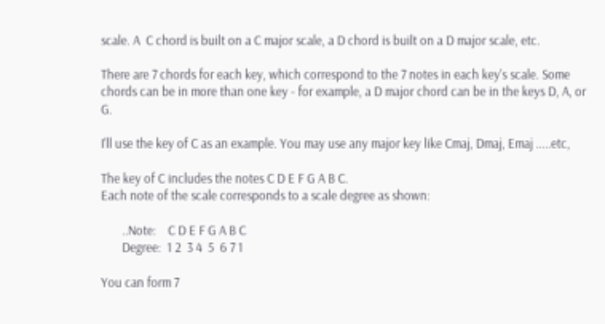scale. A  C chord is built on a C major scale, a D chord is built on a D major scale, etc.

There are 7 chords for each key, which correspond to the 7 notes in each key's scale. Some chords can be in more than one key - for example, a D major chord can be in the keys D, A, or G.

I'll use the key of C as an example. You may use any major key like Cmaj, Dmaj, Emaj .....etc,

The key of C includes the notes C D E F G A B C.
Each note of the scale corresponds to a scale degree as shown:

       ..Note:    C D E F G A B C
       Degree:  1 2  3 4  5  6 7 1

You can form 7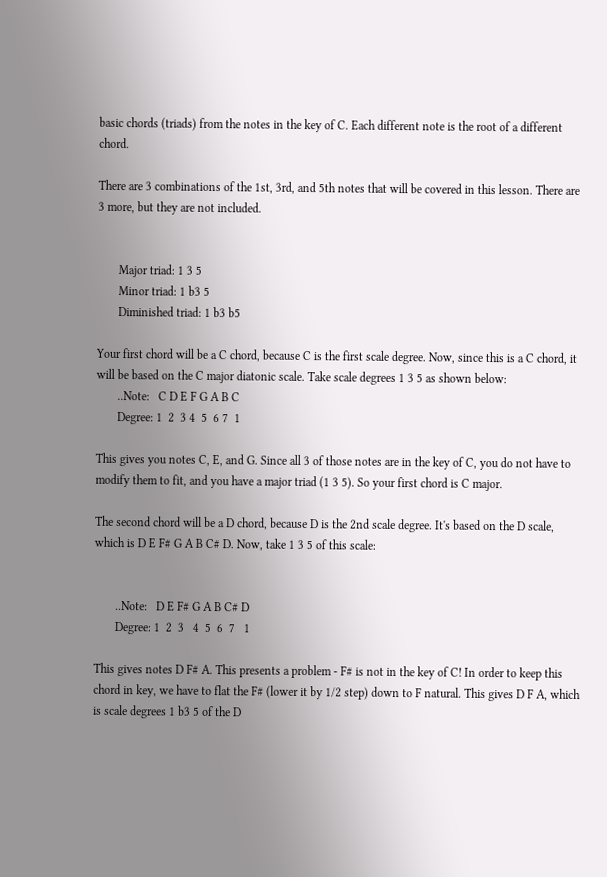basic chords (triads) from the notes in the key of C. Each different note is the root of a different chord.

There are 3 combinations of the 1st, 3rd, and 5th notes that will be covered in this lesson. There are 3 more, but they are not included.


       Major triad: 1 3 5
       Minor triad: 1 b3 5
       Diminished triad: 1 b3 b5

Your first chord will be a C chord, because C is the first scale degree. Now, since this is a C chord, it will be based on the C major diatonic scale. Take scale degrees 1 3 5 as shown below:
       ..Note:   C D E F G A B C
       Degree: 1  2  3 4  5  6 7  1

This gives you notes C, E, and G. Since all 3 of those notes are in the key of C, you do not have to modify them to fit, and you have a major triad (1 3 5). So your first chord is C major.

The second chord will be a D chord, because D is the 2nd scale degree. It's based on the D scale, which is D E F# G A B C# D. Now, take 1 3 5 of this scale:


       ..Note:   D E F# G A B C# D
       Degree: 1  2  3   4  5  6  7   1

This gives notes D F# A. This presents a problem - F# is not in the key of C! In order to keep this chord in key, we have to flat the F# (lower it by 1/2 step) down to F natural. This gives D F A, which is scale degrees 1 b3 5 of the D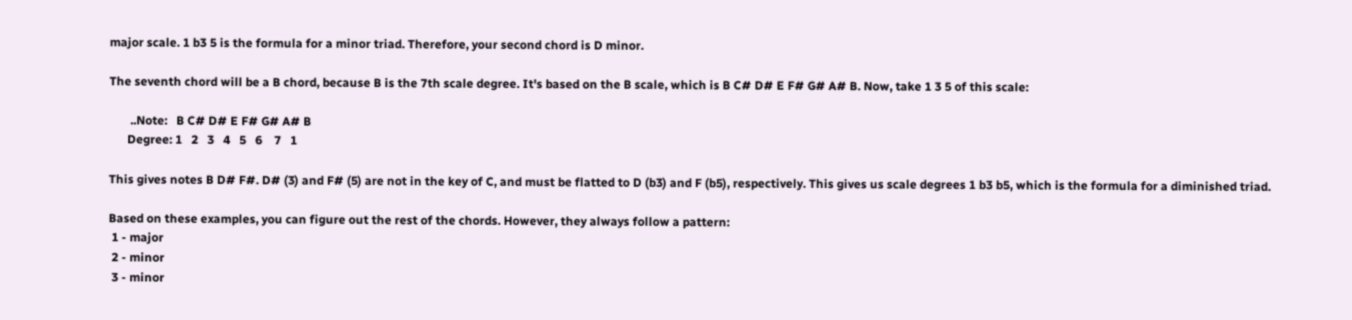major scale. 1 b3 5 is the formula for a minor triad. Therefore, your second chord is D minor.

The seventh chord will be a B chord, because B is the 7th scale degree. It's based on the B scale, which is B C# D# E F# G# A# B. Now, take 1 3 5 of this scale:

       ..Note:   B C# D# E F# G# A# B
      Degree: 1   2   3   4   5   6    7   1

This gives notes B D# F#. D# (3) and F# (5) are not in the key of C, and must be flatted to D (b3) and F (b5), respectively. This gives us scale degrees 1 b3 b5, which is the formula for a diminished triad.

Based on these examples, you can figure out the rest of the chords. However, they always follow a pattern:
 1 - major
 2 - minor
 3 - minor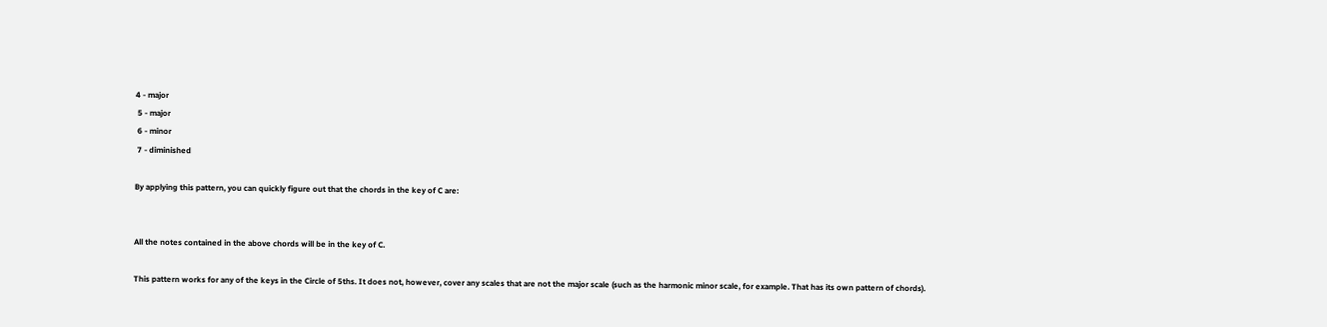4 - major
 5 - major
 6 - minor
 7 - diminished

By applying this pattern, you can quickly figure out that the chords in the key of C are:


All the notes contained in the above chords will be in the key of C.

This pattern works for any of the keys in the Circle of 5ths. It does not, however, cover any scales that are not the major scale (such as the harmonic minor scale, for example. That has its own pattern of chords).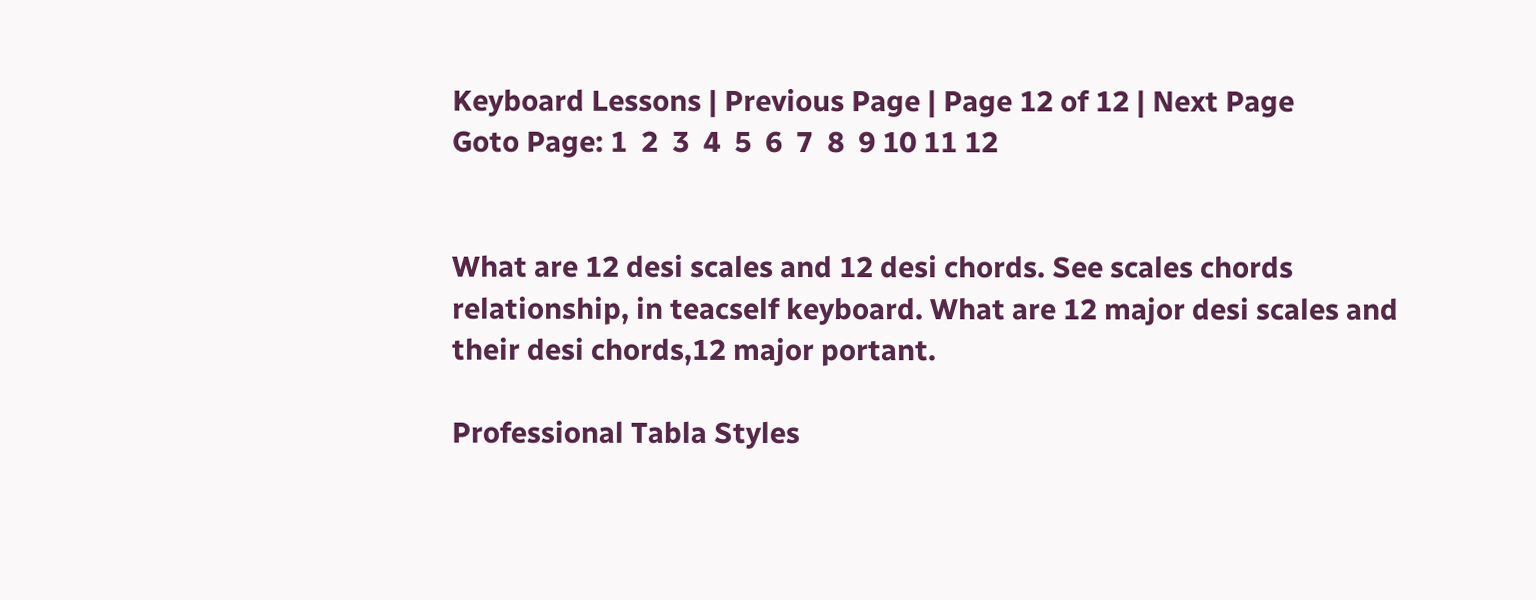Keyboard Lessons | Previous Page | Page 12 of 12 | Next Page
Goto Page: 1  2  3  4  5  6  7  8  9 10 11 12


What are 12 desi scales and 12 desi chords. See scales chords relationship, in teacself keyboard. What are 12 major desi scales and their desi chords,12 major portant.

Professional Tabla Styles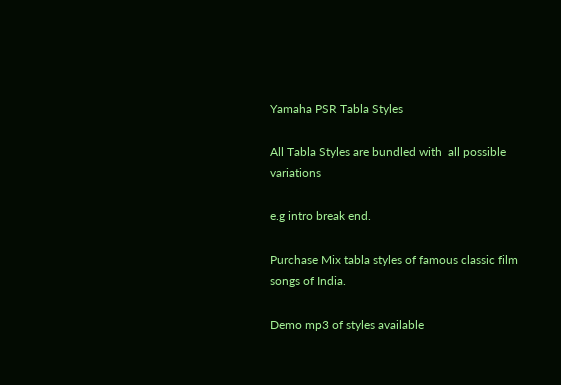Yamaha PSR Tabla Styles

All Tabla Styles are bundled with  all possible variations

e.g intro break end.

Purchase Mix tabla styles of famous classic film   songs of India.

Demo mp3 of styles available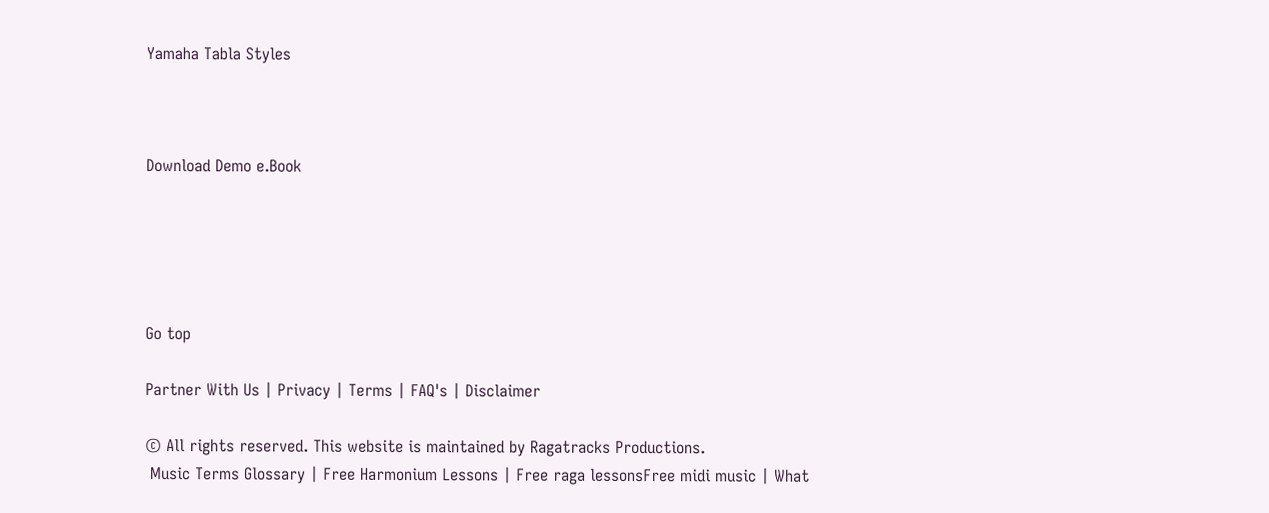Yamaha Tabla Styles



Download Demo e.Book





Go top

Partner With Us | Privacy | Terms | FAQ's | Disclaimer

© All rights reserved. This website is maintained by Ragatracks Productions.
 Music Terms Glossary | Free Harmonium Lessons | Free raga lessonsFree midi music | What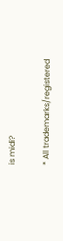is midi?

* All trademarks/registered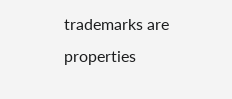trademarks are properties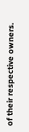of their respective owners.